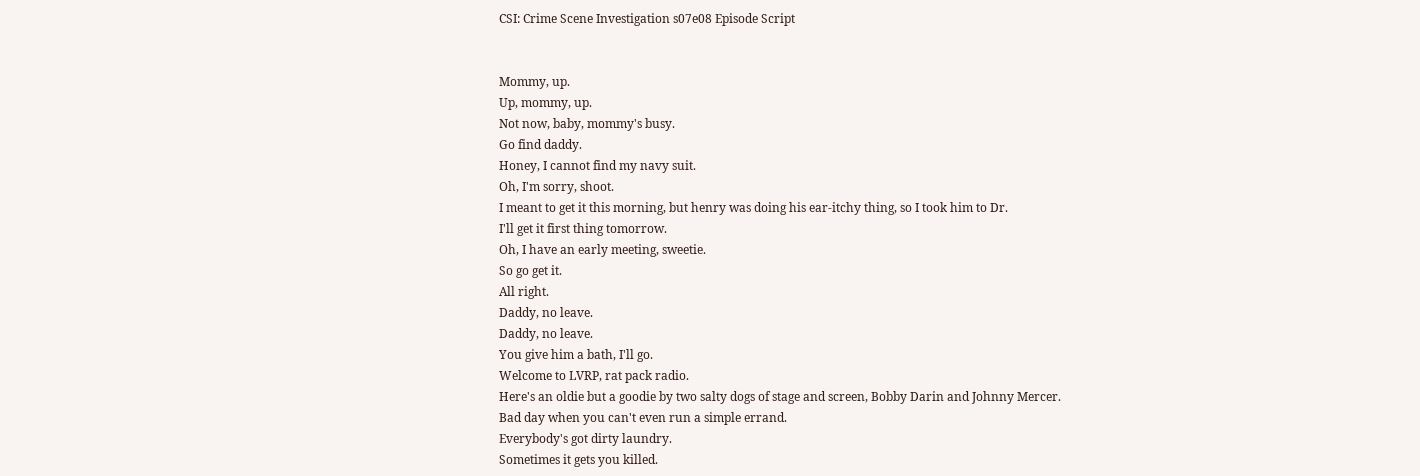CSI: Crime Scene Investigation s07e08 Episode Script


Mommy, up.
Up, mommy, up.
Not now, baby, mommy's busy.
Go find daddy.
Honey, I cannot find my navy suit.
Oh, I'm sorry, shoot.
I meant to get it this morning, but henry was doing his ear-itchy thing, so I took him to Dr.
I'll get it first thing tomorrow.
Oh, I have an early meeting, sweetie.
So go get it.
All right.
Daddy, no leave.
Daddy, no leave.
You give him a bath, I'll go.
Welcome to LVRP, rat pack radio.
Here's an oldie but a goodie by two salty dogs of stage and screen, Bobby Darin and Johnny Mercer.
Bad day when you can't even run a simple errand.
Everybody's got dirty laundry.
Sometimes it gets you killed.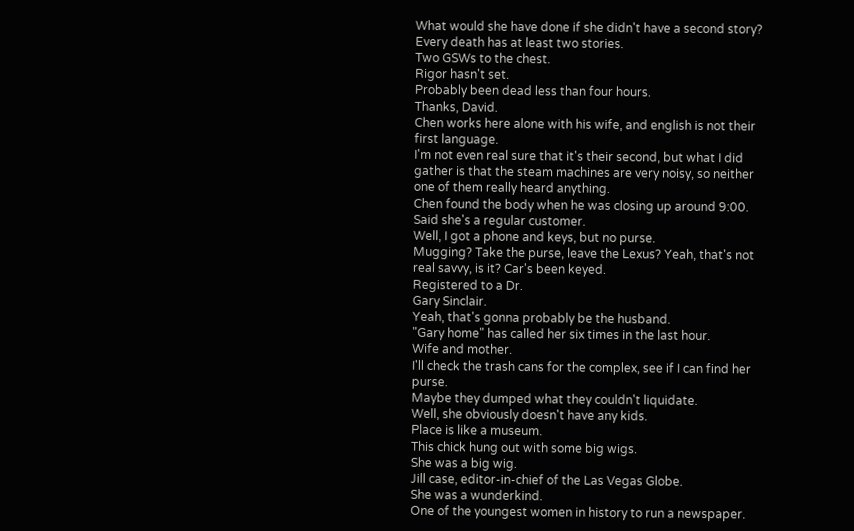What would she have done if she didn't have a second story? Every death has at least two stories.
Two GSWs to the chest.
Rigor hasn't set.
Probably been dead less than four hours.
Thanks, David.
Chen works here alone with his wife, and english is not their first language.
I'm not even real sure that it's their second, but what I did gather is that the steam machines are very noisy, so neither one of them really heard anything.
Chen found the body when he was closing up around 9:00.
Said she's a regular customer.
Well, I got a phone and keys, but no purse.
Mugging? Take the purse, leave the Lexus? Yeah, that's not real savvy, is it? Car's been keyed.
Registered to a Dr.
Gary Sinclair.
Yeah, that's gonna probably be the husband.
"Gary home" has called her six times in the last hour.
Wife and mother.
I'll check the trash cans for the complex, see if I can find her purse.
Maybe they dumped what they couldn't liquidate.
Well, she obviously doesn't have any kids.
Place is like a museum.
This chick hung out with some big wigs.
She was a big wig.
Jill case, editor-in-chief of the Las Vegas Globe.
She was a wunderkind.
One of the youngest women in history to run a newspaper.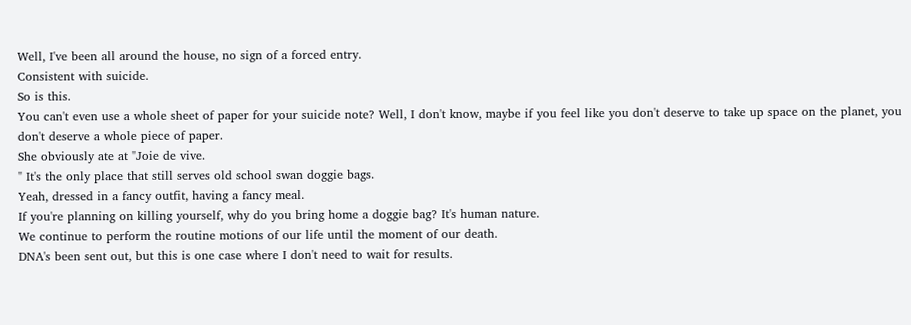Well, I've been all around the house, no sign of a forced entry.
Consistent with suicide.
So is this.
You can't even use a whole sheet of paper for your suicide note? Well, I don't know, maybe if you feel like you don't deserve to take up space on the planet, you don't deserve a whole piece of paper.
She obviously ate at "Joie de vive.
" It's the only place that still serves old school swan doggie bags.
Yeah, dressed in a fancy outfit, having a fancy meal.
If you're planning on killing yourself, why do you bring home a doggie bag? It's human nature.
We continue to perform the routine motions of our life until the moment of our death.
DNA's been sent out, but this is one case where I don't need to wait for results.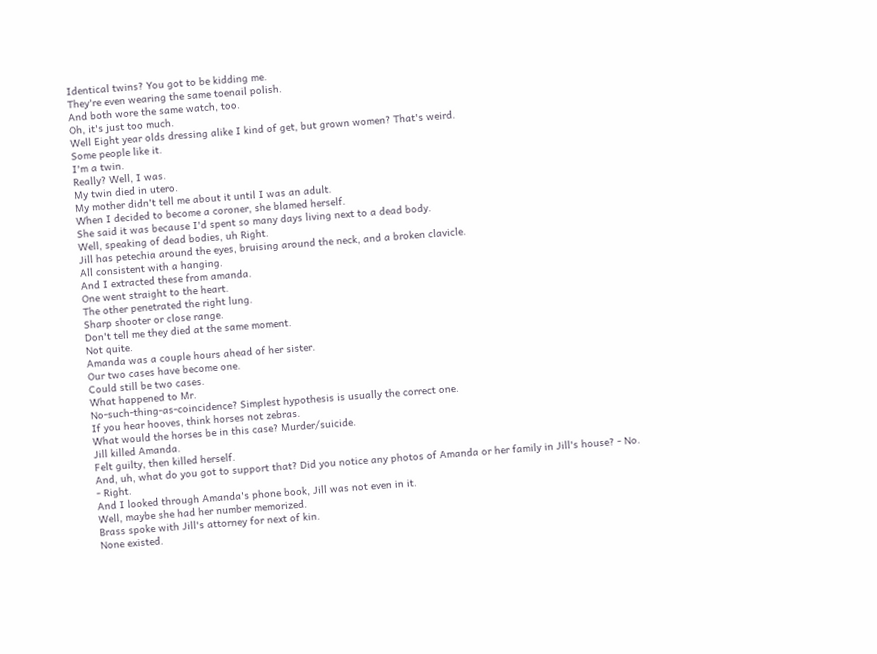Identical twins? You got to be kidding me.
They're even wearing the same toenail polish.
And both wore the same watch, too.
Oh, it's just too much.
Well Eight year olds dressing alike I kind of get, but grown women? That's weird.
Some people like it.
I'm a twin.
Really? Well, I was.
My twin died in utero.
My mother didn't tell me about it until I was an adult.
When I decided to become a coroner, she blamed herself.
She said it was because I'd spent so many days living next to a dead body.
Well, speaking of dead bodies, uh Right.
Jill has petechia around the eyes, bruising around the neck, and a broken clavicle.
All consistent with a hanging.
And I extracted these from amanda.
One went straight to the heart.
The other penetrated the right lung.
Sharp shooter or close range.
Don't tell me they died at the same moment.
Not quite.
Amanda was a couple hours ahead of her sister.
Our two cases have become one.
Could still be two cases.
What happened to Mr.
No-such-thing-as-coincidence? Simplest hypothesis is usually the correct one.
If you hear hooves, think horses not zebras.
What would the horses be in this case? Murder/suicide.
Jill killed Amanda.
Felt guilty, then killed herself.
And, uh, what do you got to support that? Did you notice any photos of Amanda or her family in Jill's house? - No.
- Right.
And I looked through Amanda's phone book, Jill was not even in it.
Well, maybe she had her number memorized.
Brass spoke with Jill's attorney for next of kin.
None existed.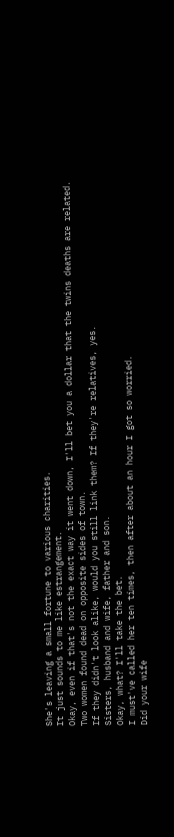She's leaving a small fortune to various charities.
It just sounds to me like estrangement.
Okay, even if that's not the exact way it went down, I'll bet you a dollar that the twins deaths are related.
Two women found dead on opposite sides of town.
If they didn't look alike, would you still link them? If they're relatives, yes.
Sisters, husband and wife, father and son.
Okay, what? I'll take the bet.
I must've called her ten times, then after about an hour I got so worried.
Did your wife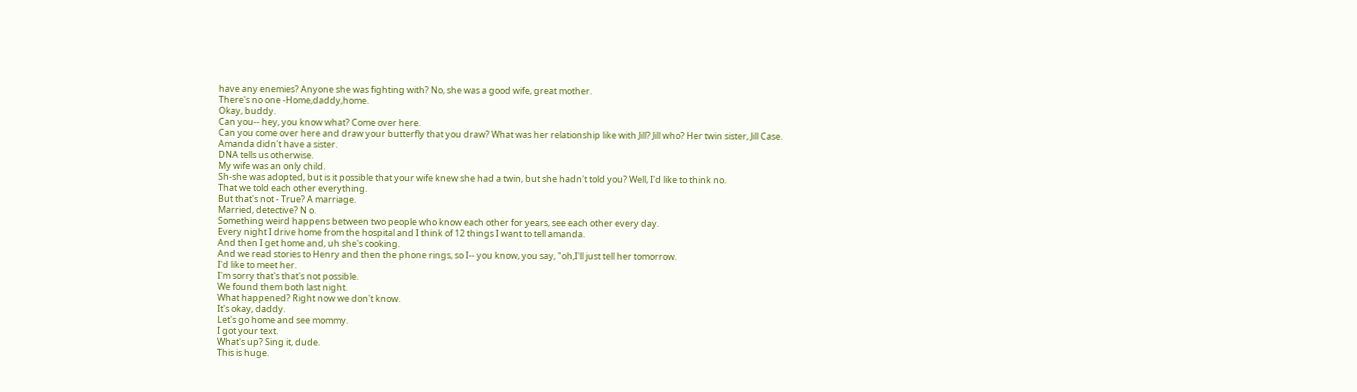have any enemies? Anyone she was fighting with? No, she was a good wife, great mother.
There's no one -Home,daddy,home.
Okay, buddy.
Can you-- hey, you know what? Come over here.
Can you come over here and draw your butterfly that you draw? What was her relationship like with Jill? Jill who? Her twin sister, Jill Case.
Amanda didn't have a sister.
DNA tells us otherwise.
My wife was an only child.
Sh-she was adopted, but is it possible that your wife knew she had a twin, but she hadn't told you? Well, I'd like to think no.
That we told each other everything.
But that's not - True? A marriage.
Married, detective? N o.
Something weird happens between two people who know each other for years, see each other every day.
Every night I drive home from the hospital and I think of 12 things I want to tell amanda.
And then I get home and, uh she's cooking.
And we read stories to Henry and then the phone rings, so I-- you know, you say, "oh,I'll just tell her tomorrow.
I'd like to meet her.
I'm sorry that's that's not possible.
We found them both last night.
What happened? Right now we don't know.
It's okay, daddy.
Let's go home and see mommy.
I got your text.
What's up? Sing it, dude.
This is huge.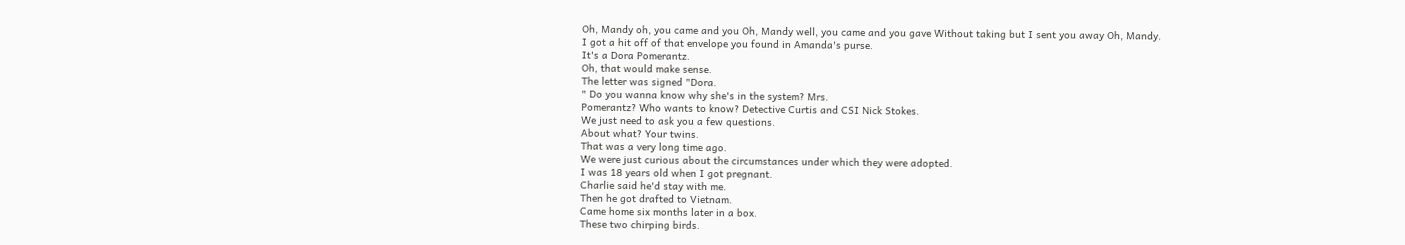Oh, Mandy oh, you came and you Oh, Mandy well, you came and you gave Without taking but I sent you away Oh, Mandy.
I got a hit off of that envelope you found in Amanda's purse.
It's a Dora Pomerantz.
Oh, that would make sense.
The letter was signed "Dora.
" Do you wanna know why she's in the system? Mrs.
Pomerantz? Who wants to know? Detective Curtis and CSI Nick Stokes.
We just need to ask you a few questions.
About what? Your twins.
That was a very long time ago.
We were just curious about the circumstances under which they were adopted.
I was 18 years old when I got pregnant.
Charlie said he'd stay with me.
Then he got drafted to Vietnam.
Came home six months later in a box.
These two chirping birds.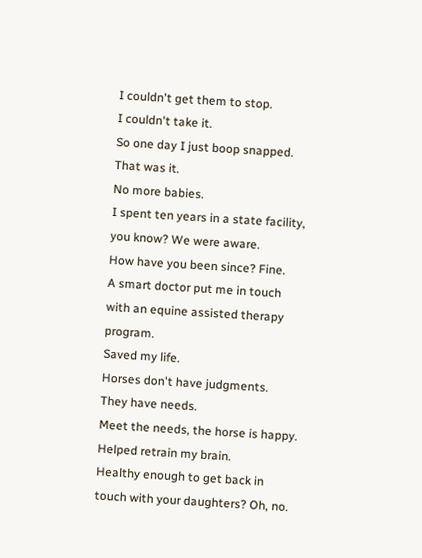I couldn't get them to stop.
I couldn't take it.
So one day I just boop snapped.
That was it.
No more babies.
I spent ten years in a state facility, you know? We were aware.
How have you been since? Fine.
A smart doctor put me in touch with an equine assisted therapy program.
Saved my life.
Horses don't have judgments.
They have needs.
Meet the needs, the horse is happy.
Helped retrain my brain.
Healthy enough to get back in touch with your daughters? Oh, no.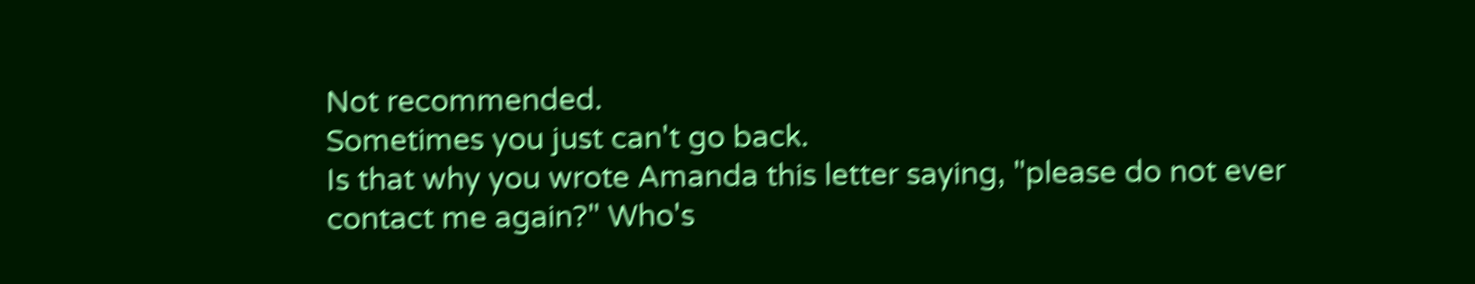Not recommended.
Sometimes you just can't go back.
Is that why you wrote Amanda this letter saying, "please do not ever contact me again?" Who's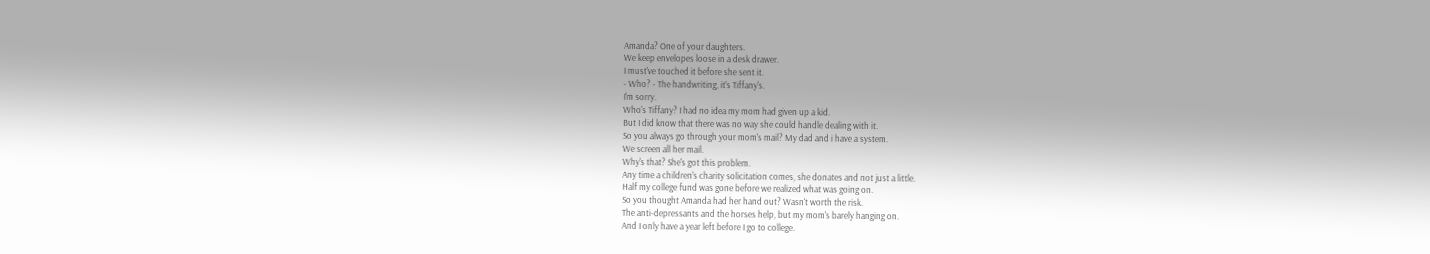Amanda? One of your daughters.
We keep envelopes loose in a desk drawer.
I must've touched it before she sent it.
- Who? - The handwriting, it's Tiffany's.
I'm sorry.
Who's Tiffany? I had no idea my mom had given up a kid.
But I did know that there was no way she could handle dealing with it.
So you always go through your mom's mail? My dad and i have a system.
We screen all her mail.
Why's that? She's got this problem.
Any time a children's charity solicitation comes, she donates and not just a little.
Half my college fund was gone before we realized what was going on.
So you thought Amanda had her hand out? Wasn't worth the risk.
The anti-depressants and the horses help, but my mom's barely hanging on.
And I only have a year left before I go to college.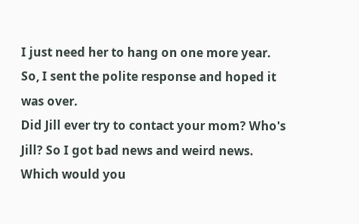I just need her to hang on one more year.
So, I sent the polite response and hoped it was over.
Did Jill ever try to contact your mom? Who's Jill? So I got bad news and weird news.
Which would you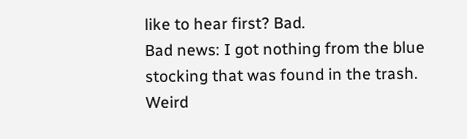like to hear first? Bad.
Bad news: I got nothing from the blue stocking that was found in the trash.
Weird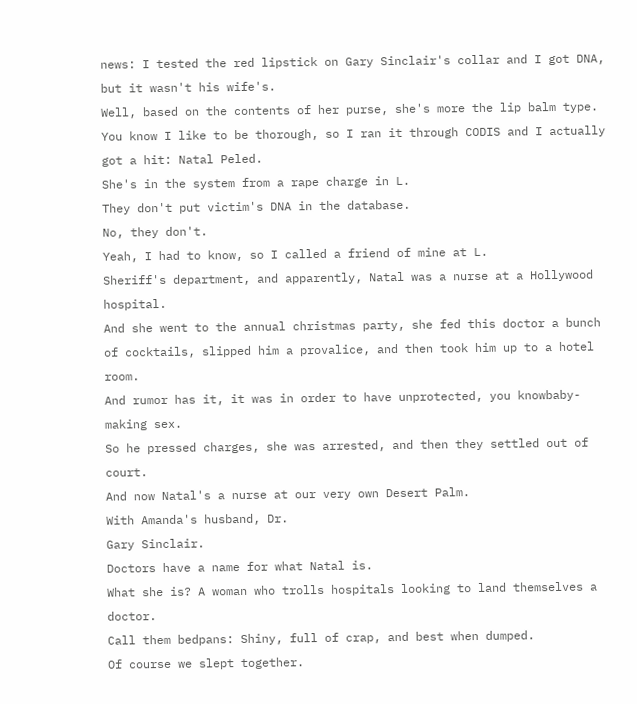news: I tested the red lipstick on Gary Sinclair's collar and I got DNA, but it wasn't his wife's.
Well, based on the contents of her purse, she's more the lip balm type.
You know I like to be thorough, so I ran it through CODIS and I actually got a hit: Natal Peled.
She's in the system from a rape charge in L.
They don't put victim's DNA in the database.
No, they don't.
Yeah, I had to know, so I called a friend of mine at L.
Sheriff's department, and apparently, Natal was a nurse at a Hollywood hospital.
And she went to the annual christmas party, she fed this doctor a bunch of cocktails, slipped him a provalice, and then took him up to a hotel room.
And rumor has it, it was in order to have unprotected, you knowbaby-making sex.
So he pressed charges, she was arrested, and then they settled out of court.
And now Natal's a nurse at our very own Desert Palm.
With Amanda's husband, Dr.
Gary Sinclair.
Doctors have a name for what Natal is.
What she is? A woman who trolls hospitals looking to land themselves a doctor.
Call them bedpans: Shiny, full of crap, and best when dumped.
Of course we slept together.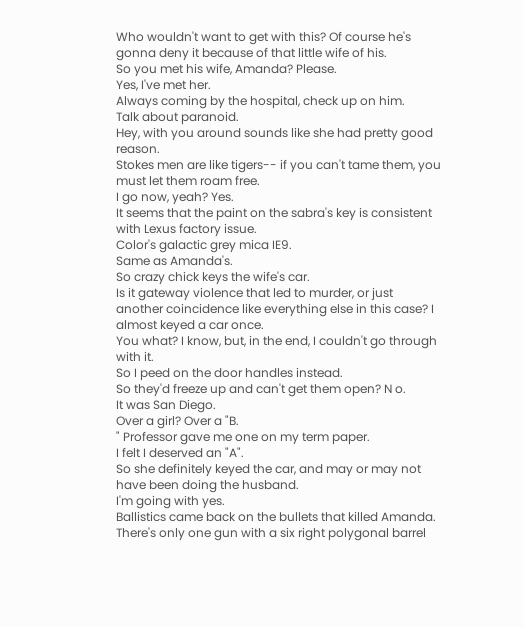Who wouldn't want to get with this? Of course he's gonna deny it because of that little wife of his.
So you met his wife, Amanda? Please.
Yes, I've met her.
Always coming by the hospital, check up on him.
Talk about paranoid.
Hey, with you around sounds like she had pretty good reason.
Stokes men are like tigers-- if you can't tame them, you must let them roam free.
I go now, yeah? Yes.
It seems that the paint on the sabra's key is consistent with Lexus factory issue.
Color's galactic grey mica IE9.
Same as Amanda's.
So crazy chick keys the wife's car.
Is it gateway violence that led to murder, or just another coincidence like everything else in this case? I almost keyed a car once.
You what? I know, but, in the end, I couldn't go through with it.
So I peed on the door handles instead.
So they'd freeze up and can't get them open? N o.
It was San Diego.
Over a girl? Over a "B.
" Professor gave me one on my term paper.
I felt I deserved an "A".
So she definitely keyed the car, and may or may not have been doing the husband.
I'm going with yes.
Ballistics came back on the bullets that killed Amanda.
There's only one gun with a six right polygonal barrel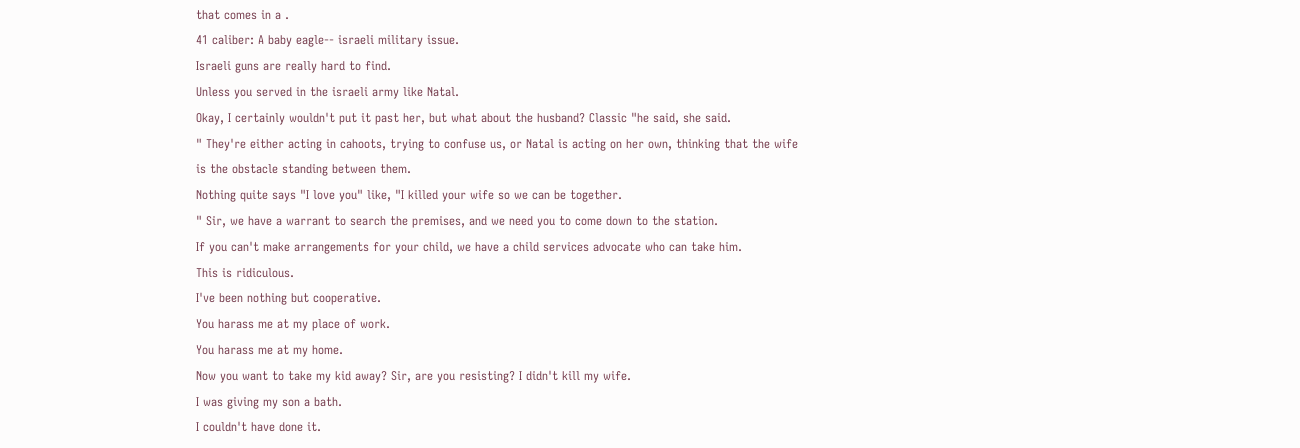that comes in a .
41 caliber: A baby eagle-- israeli military issue.
Israeli guns are really hard to find.
Unless you served in the israeli army like Natal.
Okay, I certainly wouldn't put it past her, but what about the husband? Classic "he said, she said.
" They're either acting in cahoots, trying to confuse us, or Natal is acting on her own, thinking that the wife is the obstacle standing between them.
Nothing quite says "I love you" like, "I killed your wife so we can be together.
" Sir, we have a warrant to search the premises, and we need you to come down to the station.
If you can't make arrangements for your child, we have a child services advocate who can take him.
This is ridiculous.
I've been nothing but cooperative.
You harass me at my place of work.
You harass me at my home.
Now you want to take my kid away? Sir, are you resisting? I didn't kill my wife.
I was giving my son a bath.
I couldn't have done it.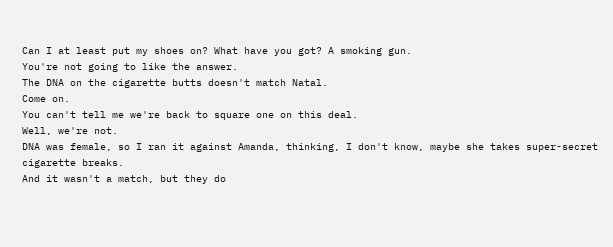Can I at least put my shoes on? What have you got? A smoking gun.
You're not going to like the answer.
The DNA on the cigarette butts doesn't match Natal.
Come on.
You can't tell me we're back to square one on this deal.
Well, we're not.
DNA was female, so I ran it against Amanda, thinking, I don't know, maybe she takes super-secret cigarette breaks.
And it wasn't a match, but they do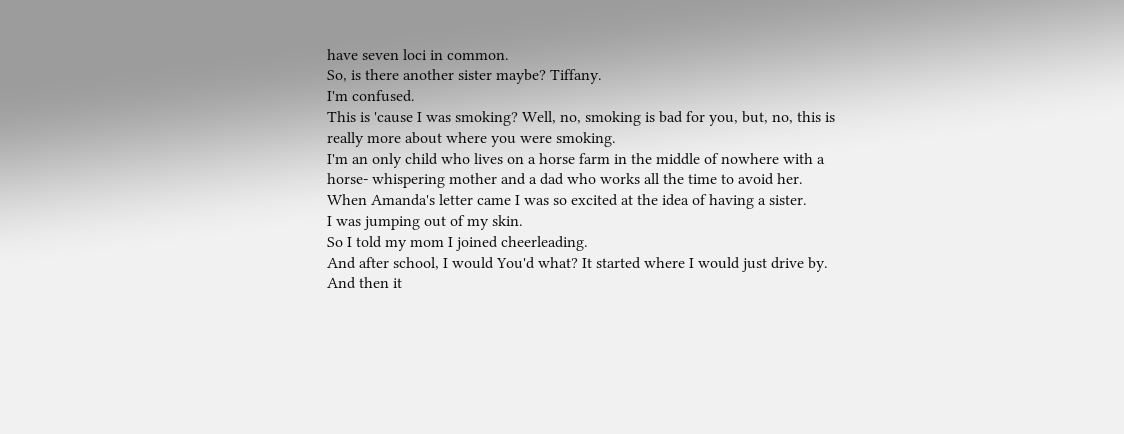have seven loci in common.
So, is there another sister maybe? Tiffany.
I'm confused.
This is 'cause I was smoking? Well, no, smoking is bad for you, but, no, this is really more about where you were smoking.
I'm an only child who lives on a horse farm in the middle of nowhere with a horse- whispering mother and a dad who works all the time to avoid her.
When Amanda's letter came I was so excited at the idea of having a sister.
I was jumping out of my skin.
So I told my mom I joined cheerleading.
And after school, I would You'd what? It started where I would just drive by.
And then it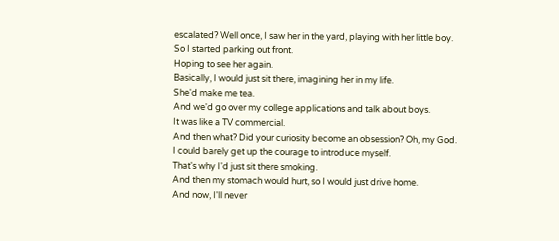escalated? Well once, I saw her in the yard, playing with her little boy.
So I started parking out front.
Hoping to see her again.
Basically, I would just sit there, imagining her in my life.
She'd make me tea.
And we'd go over my college applications and talk about boys.
It was like a TV commercial.
And then what? Did your curiosity become an obsession? Oh, my God.
I could barely get up the courage to introduce myself.
That's why I'd just sit there smoking.
And then my stomach would hurt, so I would just drive home.
And now, I'll never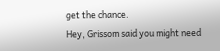get the chance.
Hey, Grissom said you might need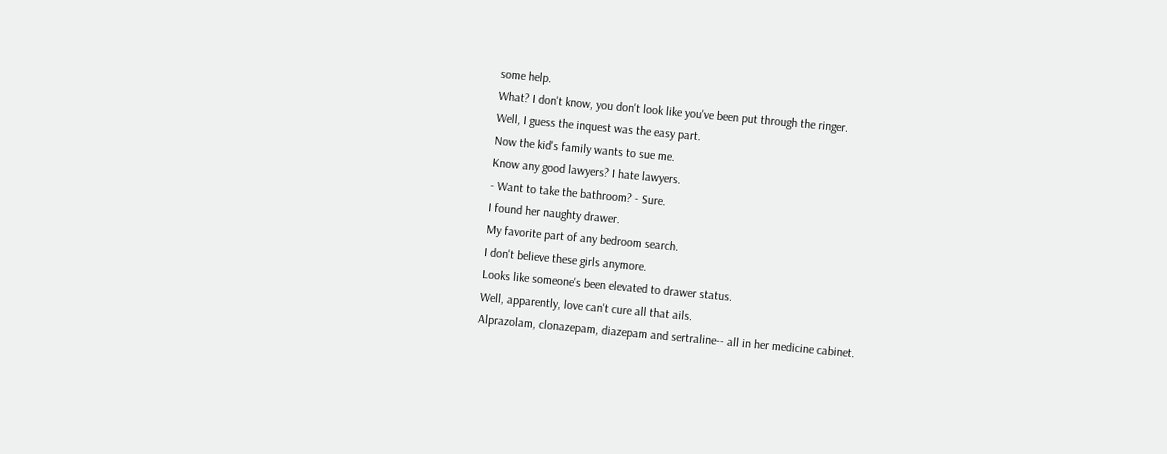some help.
What? I don't know, you don't look like you've been put through the ringer.
Well, I guess the inquest was the easy part.
Now the kid's family wants to sue me.
Know any good lawyers? I hate lawyers.
- Want to take the bathroom? - Sure.
I found her naughty drawer.
My favorite part of any bedroom search.
I don't believe these girls anymore.
Looks like someone's been elevated to drawer status.
Well, apparently, love can't cure all that ails.
Alprazolam, clonazepam, diazepam and sertraline-- all in her medicine cabinet.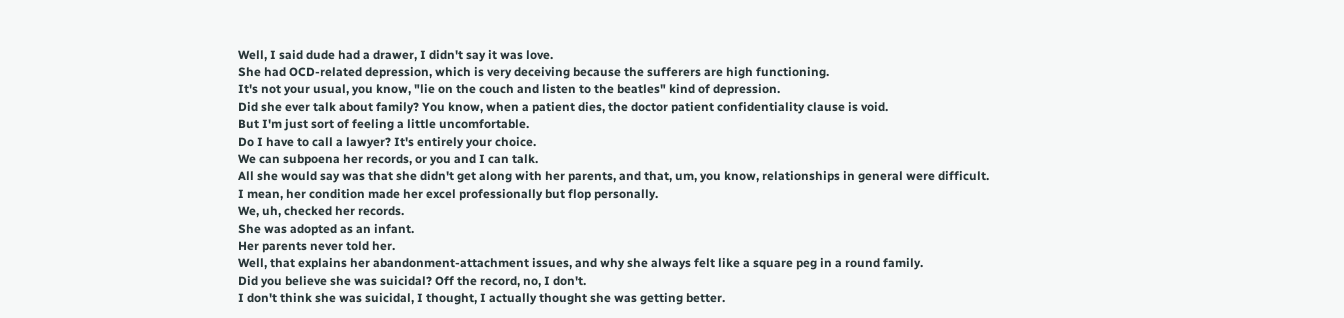Well, I said dude had a drawer, I didn't say it was love.
She had OCD-related depression, which is very deceiving because the sufferers are high functioning.
It's not your usual, you know, "lie on the couch and listen to the beatles" kind of depression.
Did she ever talk about family? You know, when a patient dies, the doctor patient confidentiality clause is void.
But I'm just sort of feeling a little uncomfortable.
Do I have to call a lawyer? It's entirely your choice.
We can subpoena her records, or you and I can talk.
All she would say was that she didn't get along with her parents, and that, um, you know, relationships in general were difficult.
I mean, her condition made her excel professionally but flop personally.
We, uh, checked her records.
She was adopted as an infant.
Her parents never told her.
Well, that explains her abandonment-attachment issues, and why she always felt like a square peg in a round family.
Did you believe she was suicidal? Off the record, no, I don't.
I don't think she was suicidal, I thought, I actually thought she was getting better.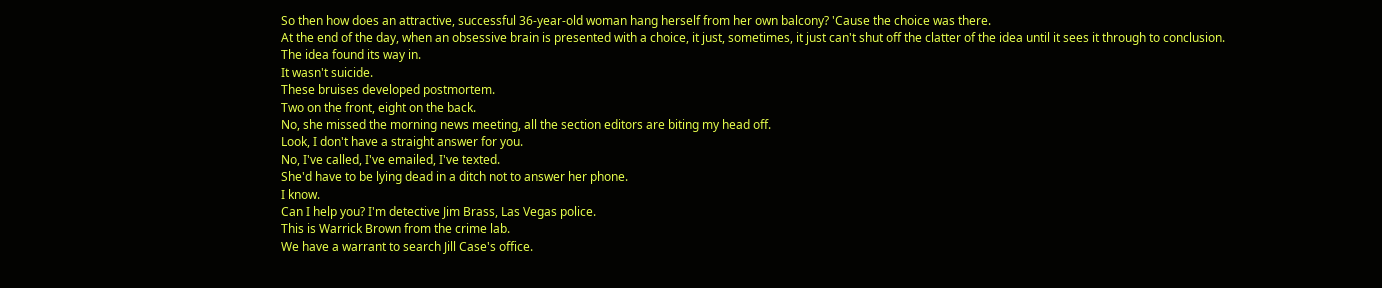So then how does an attractive, successful 36-year-old woman hang herself from her own balcony? 'Cause the choice was there.
At the end of the day, when an obsessive brain is presented with a choice, it just, sometimes, it just can't shut off the clatter of the idea until it sees it through to conclusion.
The idea found its way in.
It wasn't suicide.
These bruises developed postmortem.
Two on the front, eight on the back.
No, she missed the morning news meeting, all the section editors are biting my head off.
Look, I don't have a straight answer for you.
No, I've called, I've emailed, I've texted.
She'd have to be lying dead in a ditch not to answer her phone.
I know.
Can I help you? I'm detective Jim Brass, Las Vegas police.
This is Warrick Brown from the crime lab.
We have a warrant to search Jill Case's office.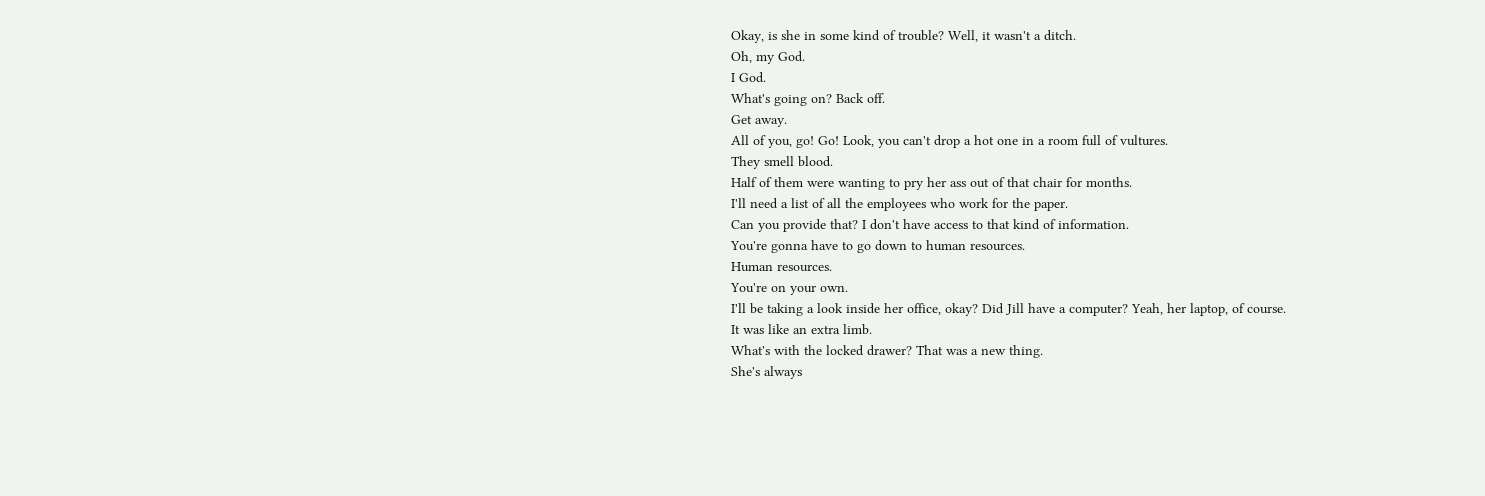Okay, is she in some kind of trouble? Well, it wasn't a ditch.
Oh, my God.
I God.
What's going on? Back off.
Get away.
All of you, go! Go! Look, you can't drop a hot one in a room full of vultures.
They smell blood.
Half of them were wanting to pry her ass out of that chair for months.
I'll need a list of all the employees who work for the paper.
Can you provide that? I don't have access to that kind of information.
You're gonna have to go down to human resources.
Human resources.
You're on your own.
I'll be taking a look inside her office, okay? Did Jill have a computer? Yeah, her laptop, of course.
It was like an extra limb.
What's with the locked drawer? That was a new thing.
She's always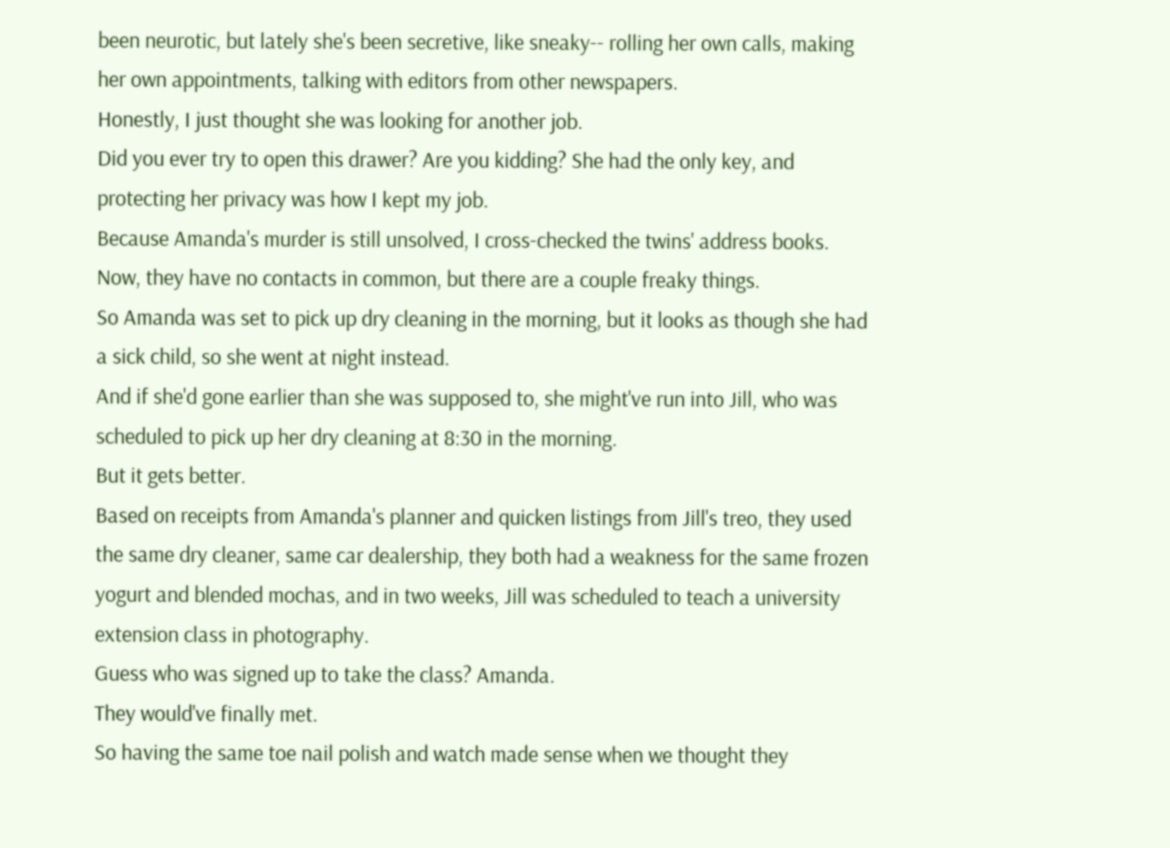been neurotic, but lately she's been secretive, like sneaky-- rolling her own calls, making her own appointments, talking with editors from other newspapers.
Honestly, I just thought she was looking for another job.
Did you ever try to open this drawer? Are you kidding? She had the only key, and protecting her privacy was how I kept my job.
Because Amanda's murder is still unsolved, I cross-checked the twins' address books.
Now, they have no contacts in common, but there are a couple freaky things.
So Amanda was set to pick up dry cleaning in the morning, but it looks as though she had a sick child, so she went at night instead.
And if she'd gone earlier than she was supposed to, she might've run into Jill, who was scheduled to pick up her dry cleaning at 8:30 in the morning.
But it gets better.
Based on receipts from Amanda's planner and quicken listings from Jill's treo, they used the same dry cleaner, same car dealership, they both had a weakness for the same frozen yogurt and blended mochas, and in two weeks, Jill was scheduled to teach a university extension class in photography.
Guess who was signed up to take the class? Amanda.
They would've finally met.
So having the same toe nail polish and watch made sense when we thought they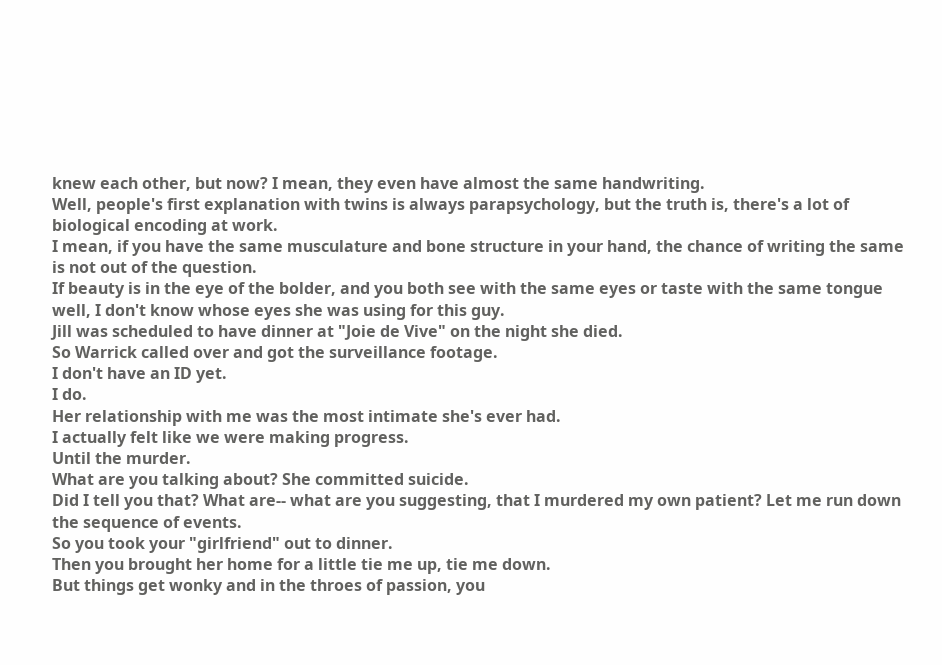knew each other, but now? I mean, they even have almost the same handwriting.
Well, people's first explanation with twins is always parapsychology, but the truth is, there's a lot of biological encoding at work.
I mean, if you have the same musculature and bone structure in your hand, the chance of writing the same is not out of the question.
If beauty is in the eye of the bolder, and you both see with the same eyes or taste with the same tongue well, I don't know whose eyes she was using for this guy.
Jill was scheduled to have dinner at "Joie de Vive" on the night she died.
So Warrick called over and got the surveillance footage.
I don't have an ID yet.
I do.
Her relationship with me was the most intimate she's ever had.
I actually felt like we were making progress.
Until the murder.
What are you talking about? She committed suicide.
Did I tell you that? What are-- what are you suggesting, that I murdered my own patient? Let me run down the sequence of events.
So you took your "girlfriend" out to dinner.
Then you brought her home for a little tie me up, tie me down.
But things get wonky and in the throes of passion, you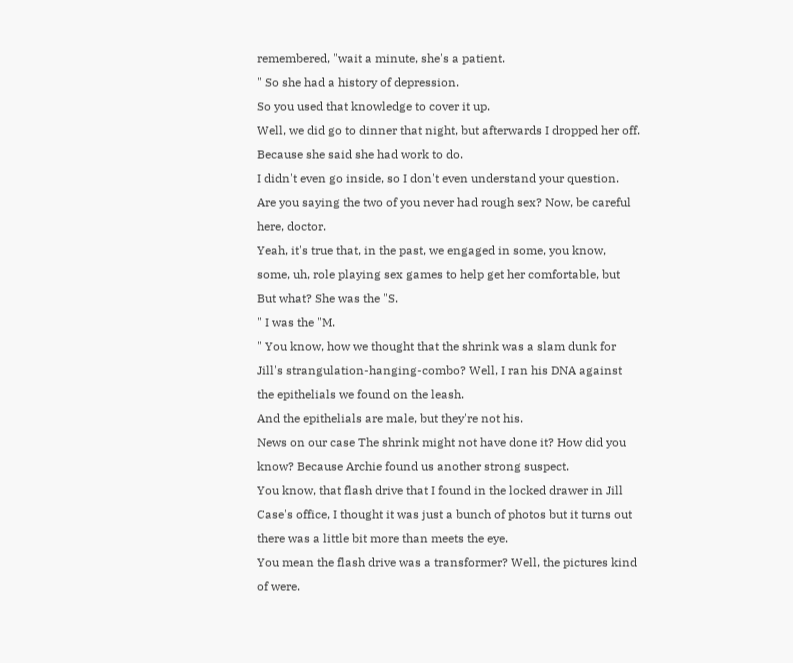remembered, "wait a minute, she's a patient.
" So she had a history of depression.
So you used that knowledge to cover it up.
Well, we did go to dinner that night, but afterwards I dropped her off.
Because she said she had work to do.
I didn't even go inside, so I don't even understand your question.
Are you saying the two of you never had rough sex? Now, be careful here, doctor.
Yeah, it's true that, in the past, we engaged in some, you know, some, uh, role playing sex games to help get her comfortable, but But what? She was the "S.
" I was the "M.
" You know, how we thought that the shrink was a slam dunk for Jill's strangulation-hanging-combo? Well, I ran his DNA against the epithelials we found on the leash.
And the epithelials are male, but they're not his.
News on our case The shrink might not have done it? How did you know? Because Archie found us another strong suspect.
You know, that flash drive that I found in the locked drawer in Jill Case's office, I thought it was just a bunch of photos but it turns out there was a little bit more than meets the eye.
You mean the flash drive was a transformer? Well, the pictures kind of were.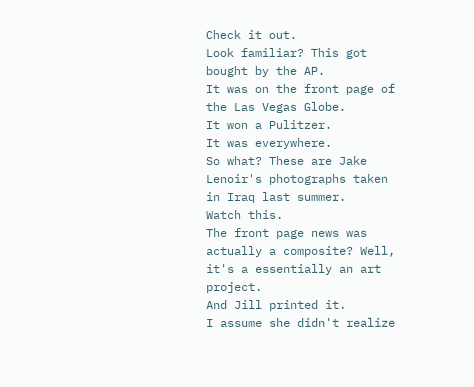Check it out.
Look familiar? This got bought by the AP.
It was on the front page of the Las Vegas Globe.
It won a Pulitzer.
It was everywhere.
So what? These are Jake Lenoir's photographs taken in Iraq last summer.
Watch this.
The front page news was actually a composite? Well, it's a essentially an art project.
And Jill printed it.
I assume she didn't realize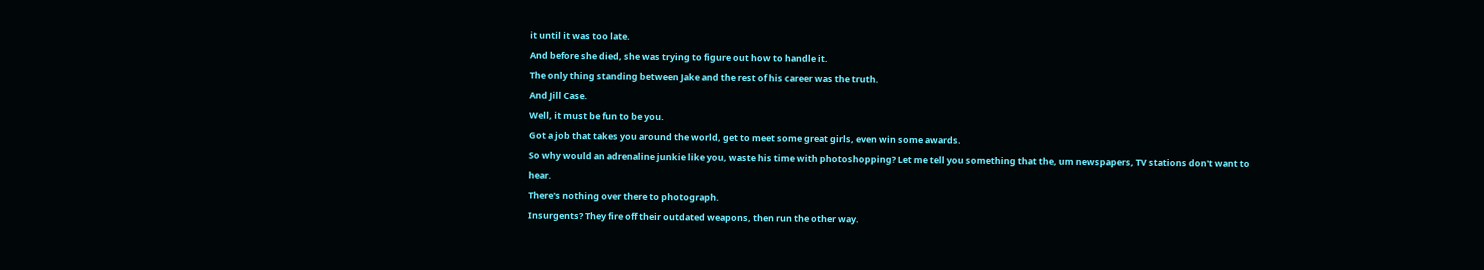it until it was too late.
And before she died, she was trying to figure out how to handle it.
The only thing standing between Jake and the rest of his career was the truth.
And Jill Case.
Well, it must be fun to be you.
Got a job that takes you around the world, get to meet some great girls, even win some awards.
So why would an adrenaline junkie like you, waste his time with photoshopping? Let me tell you something that the, um newspapers, TV stations don't want to hear.
There's nothing over there to photograph.
Insurgents? They fire off their outdated weapons, then run the other way.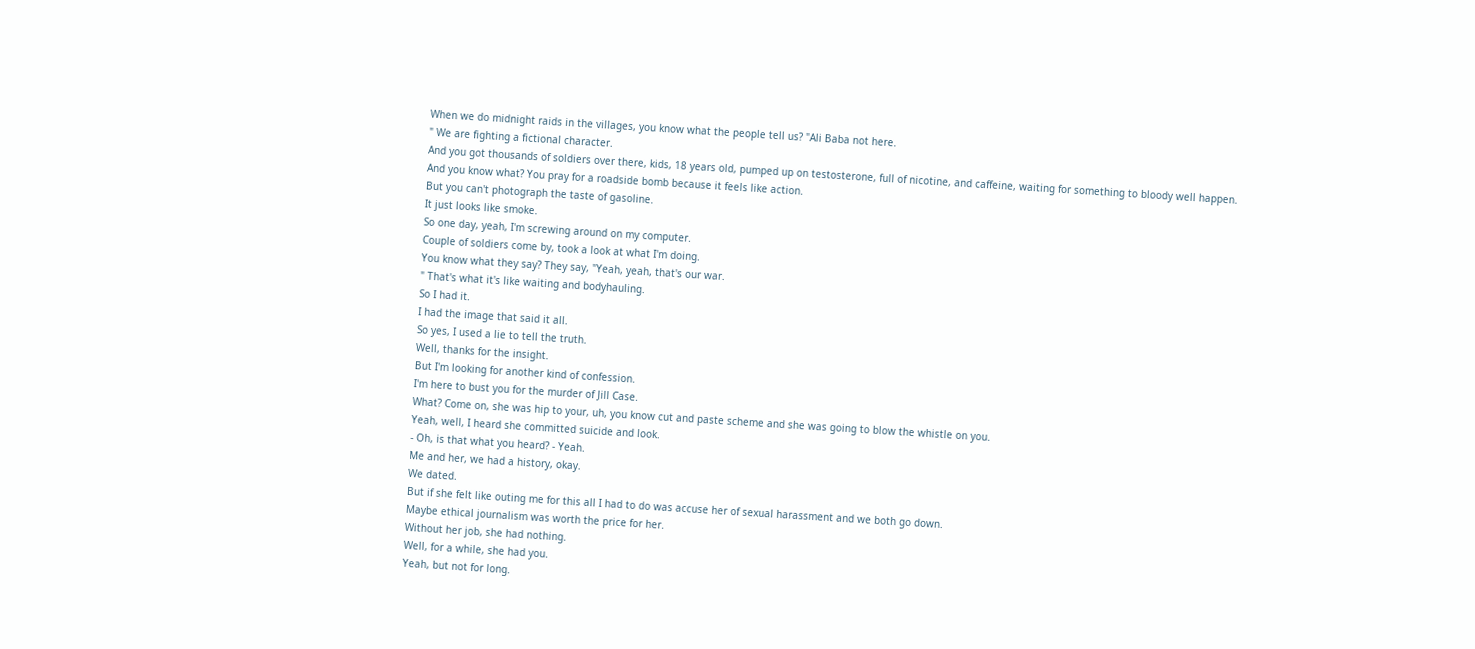When we do midnight raids in the villages, you know what the people tell us? "Ali Baba not here.
" We are fighting a fictional character.
And you got thousands of soldiers over there, kids, 18 years old, pumped up on testosterone, full of nicotine, and caffeine, waiting for something to bloody well happen.
And you know what? You pray for a roadside bomb because it feels like action.
But you can't photograph the taste of gasoline.
It just looks like smoke.
So one day, yeah, I'm screwing around on my computer.
Couple of soldiers come by, took a look at what I'm doing.
You know what they say? They say, "Yeah, yeah, that's our war.
" That's what it's like waiting and bodyhauling.
So I had it.
I had the image that said it all.
So yes, I used a lie to tell the truth.
Well, thanks for the insight.
But I'm looking for another kind of confession.
I'm here to bust you for the murder of Jill Case.
What? Come on, she was hip to your, uh, you know cut and paste scheme and she was going to blow the whistle on you.
Yeah, well, I heard she committed suicide and look.
- Oh, is that what you heard? - Yeah.
Me and her, we had a history, okay.
We dated.
But if she felt like outing me for this all I had to do was accuse her of sexual harassment and we both go down.
Maybe ethical journalism was worth the price for her.
Without her job, she had nothing.
Well, for a while, she had you.
Yeah, but not for long.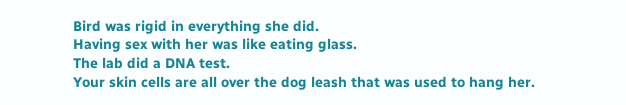Bird was rigid in everything she did.
Having sex with her was like eating glass.
The lab did a DNA test.
Your skin cells are all over the dog leash that was used to hang her.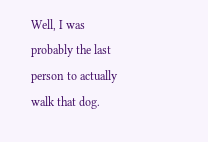Well, I was probably the last person to actually walk that dog.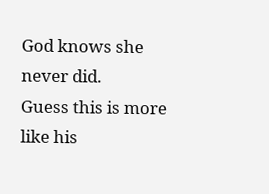God knows she never did.
Guess this is more like his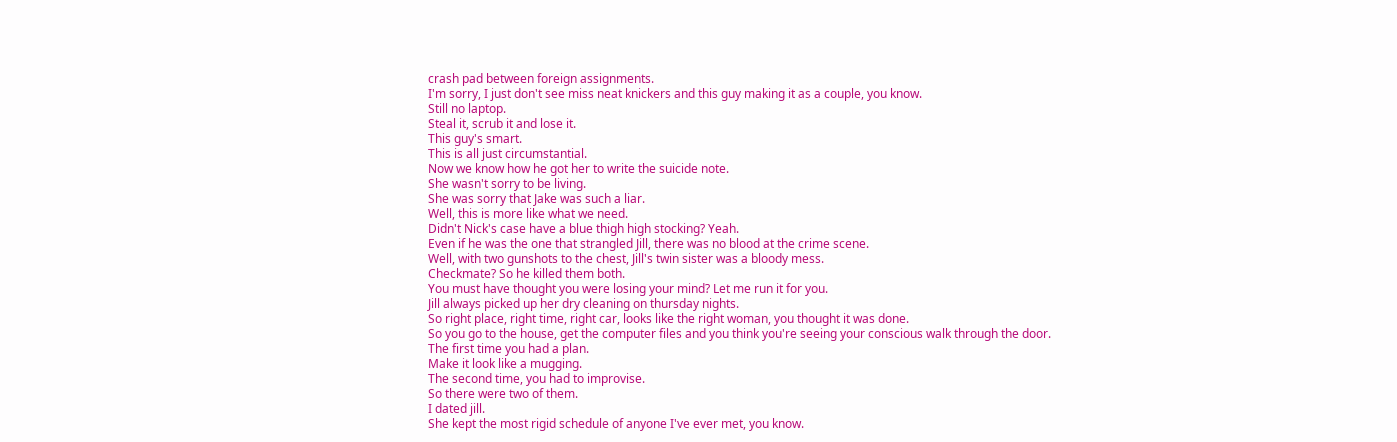crash pad between foreign assignments.
I'm sorry, I just don't see miss neat knickers and this guy making it as a couple, you know.
Still no laptop.
Steal it, scrub it and lose it.
This guy's smart.
This is all just circumstantial.
Now we know how he got her to write the suicide note.
She wasn't sorry to be living.
She was sorry that Jake was such a liar.
Well, this is more like what we need.
Didn't Nick's case have a blue thigh high stocking? Yeah.
Even if he was the one that strangled Jill, there was no blood at the crime scene.
Well, with two gunshots to the chest, Jill's twin sister was a bloody mess.
Checkmate? So he killed them both.
You must have thought you were losing your mind? Let me run it for you.
Jill always picked up her dry cleaning on thursday nights.
So right place, right time, right car, looks like the right woman, you thought it was done.
So you go to the house, get the computer files and you think you're seeing your conscious walk through the door.
The first time you had a plan.
Make it look like a mugging.
The second time, you had to improvise.
So there were two of them.
I dated jill.
She kept the most rigid schedule of anyone I've ever met, you know.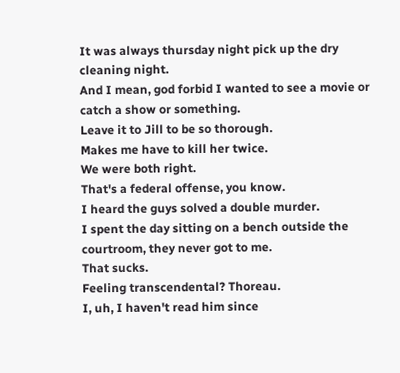It was always thursday night pick up the dry cleaning night.
And I mean, god forbid I wanted to see a movie or catch a show or something.
Leave it to Jill to be so thorough.
Makes me have to kill her twice.
We were both right.
That's a federal offense, you know.
I heard the guys solved a double murder.
I spent the day sitting on a bench outside the courtroom, they never got to me.
That sucks.
Feeling transcendental? Thoreau.
I, uh, I haven't read him since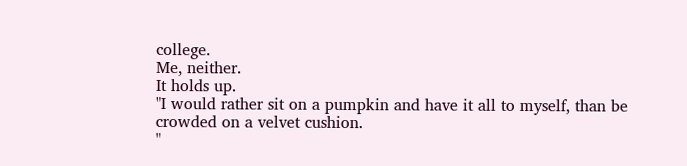college.
Me, neither.
It holds up.
"I would rather sit on a pumpkin and have it all to myself, than be crowded on a velvet cushion.
"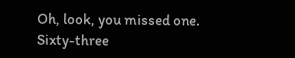Oh, look, you missed one.
Sixty-three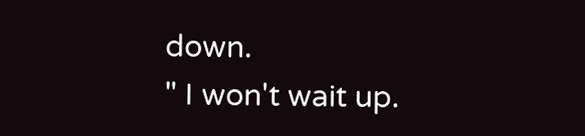down.
" I won't wait up.